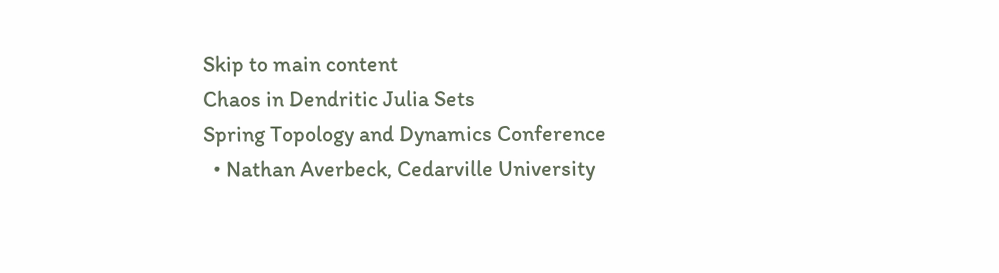Skip to main content
Chaos in Dendritic Julia Sets
Spring Topology and Dynamics Conference
  • Nathan Averbeck, Cedarville University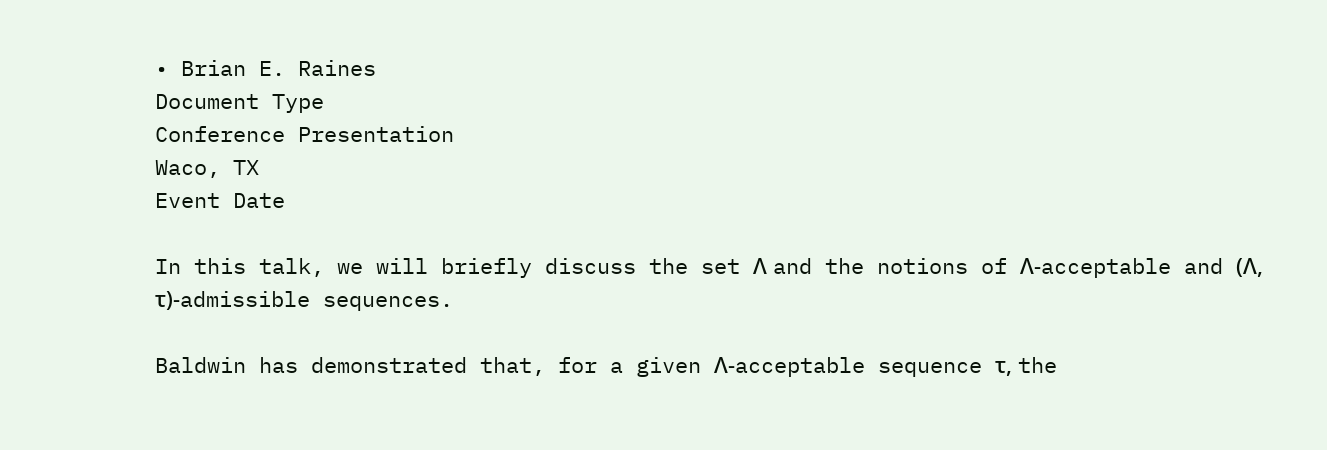• Brian E. Raines
Document Type
Conference Presentation
Waco, TX
Event Date

In this talk, we will briefly discuss the set Λ and the notions of Λ-acceptable and (Λ, τ)-admissible sequences.

Baldwin has demonstrated that, for a given Λ-acceptable sequence τ, the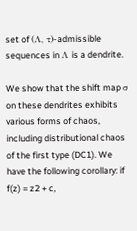set of (Λ, τ)-admissible sequences in Λ is a dendrite.

We show that the shift map σ on these dendrites exhibits various forms of chaos, including distributional chaos of the first type (DC1). We have the following corollary: if f(z) = z2 + c,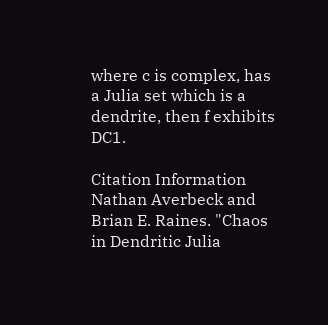where c is complex, has a Julia set which is a dendrite, then f exhibits DC1.

Citation Information
Nathan Averbeck and Brian E. Raines. "Chaos in Dendritic Julia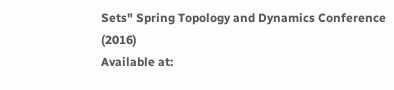Sets" Spring Topology and Dynamics Conference (2016)
Available at: